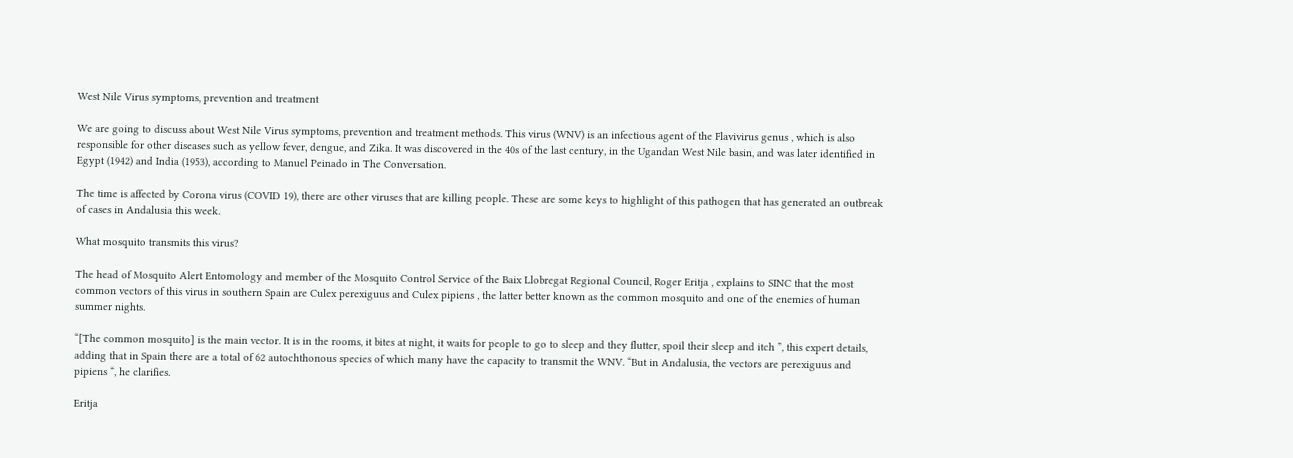West Nile Virus symptoms, prevention and treatment

We are going to discuss about West Nile Virus symptoms, prevention and treatment methods. This virus (WNV) is an infectious agent of the Flavivirus genus , which is also responsible for other diseases such as yellow fever, dengue, and Zika. It was discovered in the 40s of the last century, in the Ugandan West Nile basin, and was later identified in Egypt (1942) and India (1953), according to Manuel Peinado in The Conversation.

The time is affected by Corona virus (COVID 19), there are other viruses that are killing people. These are some keys to highlight of this pathogen that has generated an outbreak of cases in Andalusia this week.

What mosquito transmits this virus?

The head of Mosquito Alert Entomology and member of the Mosquito Control Service of the Baix Llobregat Regional Council, Roger Eritja , explains to SINC that the most common vectors of this virus in southern Spain are Culex perexiguus and Culex pipiens , the latter better known as the common mosquito and one of the enemies of human summer nights.

“[The common mosquito] is the main vector. It is in the rooms, it bites at night, it waits for people to go to sleep and they flutter, spoil their sleep and itch ”, this expert details, adding that in Spain there are a total of 62 autochthonous species of which many have the capacity to transmit the WNV. “But in Andalusia, the vectors are perexiguus and pipiens “, he clarifies.

Eritja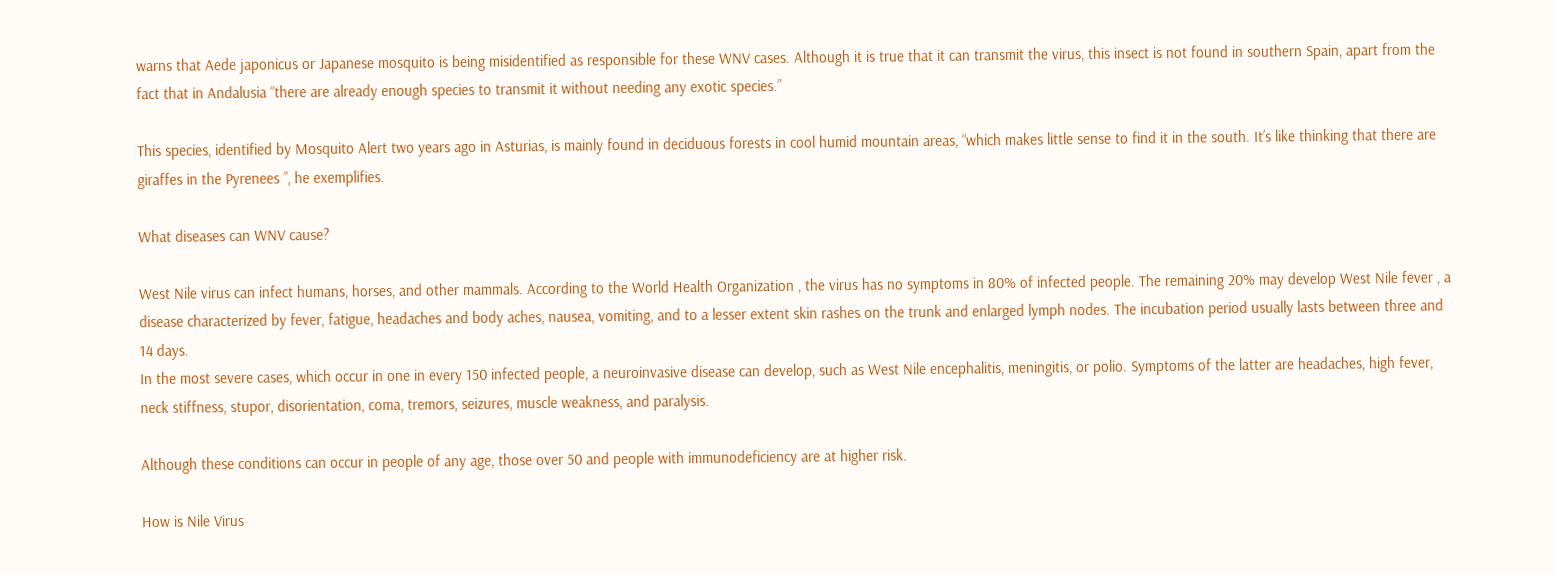warns that Aede japonicus or Japanese mosquito is being misidentified as responsible for these WNV cases. Although it is true that it can transmit the virus, this insect is not found in southern Spain, apart from the fact that in Andalusia “there are already enough species to transmit it without needing any exotic species.”

This species, identified by Mosquito Alert two years ago in Asturias, is mainly found in deciduous forests in cool humid mountain areas, “which makes little sense to find it in the south. It’s like thinking that there are giraffes in the Pyrenees ”, he exemplifies.

What diseases can WNV cause?

West Nile virus can infect humans, horses, and other mammals. According to the World Health Organization , the virus has no symptoms in 80% of infected people. The remaining 20% may develop West Nile fever , a disease characterized by fever, fatigue, headaches and body aches, nausea, vomiting, and to a lesser extent skin rashes on the trunk and enlarged lymph nodes. The incubation period usually lasts between three and 14 days.
In the most severe cases, which occur in one in every 150 infected people, a neuroinvasive disease can develop, such as West Nile encephalitis, meningitis, or polio. Symptoms of the latter are headaches, high fever, neck stiffness, stupor, disorientation, coma, tremors, seizures, muscle weakness, and paralysis.

Although these conditions can occur in people of any age, those over 50 and people with immunodeficiency are at higher risk.

How is Nile Virus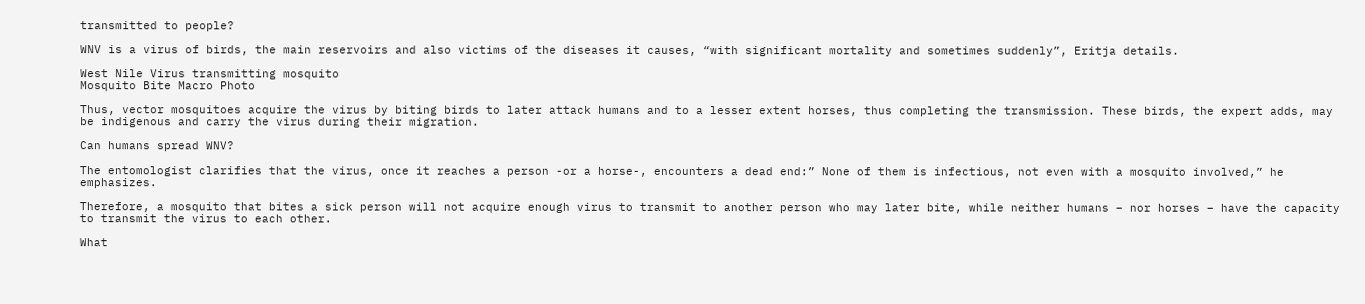transmitted to people?

WNV is a virus of birds, the main reservoirs and also victims of the diseases it causes, “with significant mortality and sometimes suddenly”, Eritja details.

West Nile Virus transmitting mosquito
Mosquito Bite Macro Photo

Thus, vector mosquitoes acquire the virus by biting birds to later attack humans and to a lesser extent horses, thus completing the transmission. These birds, the expert adds, may be indigenous and carry the virus during their migration.

Can humans spread WNV?

The entomologist clarifies that the virus, once it reaches a person -or a horse-, encounters a dead end:” None of them is infectious, not even with a mosquito involved,” he emphasizes.

Therefore, a mosquito that bites a sick person will not acquire enough virus to transmit to another person who may later bite, while neither humans – nor horses – have the capacity to transmit the virus to each other.

What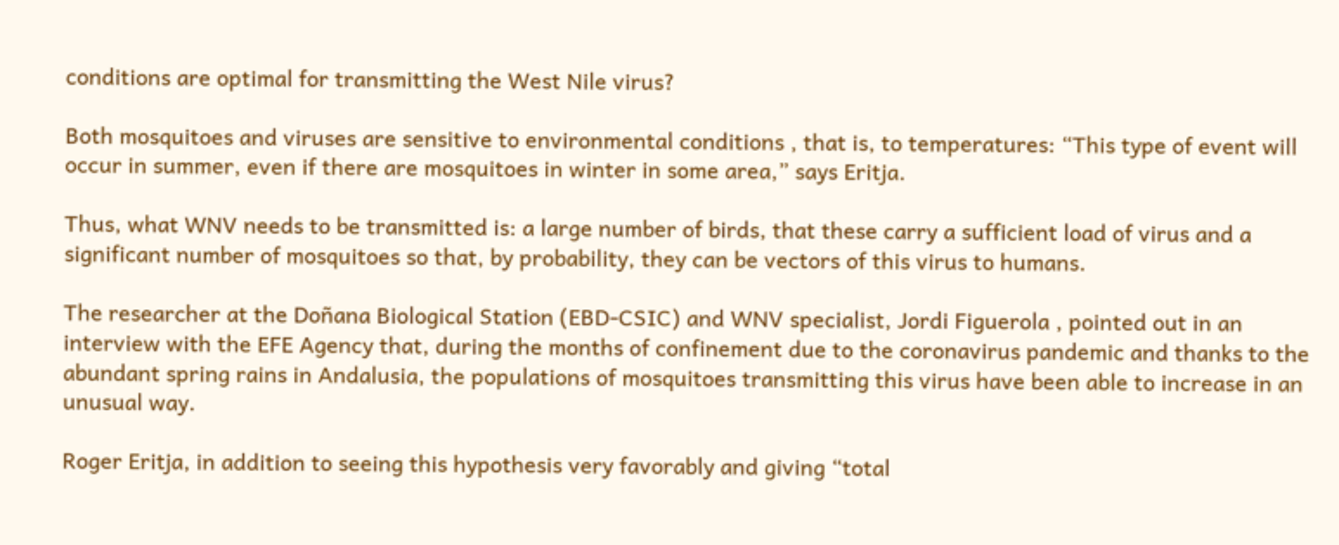conditions are optimal for transmitting the West Nile virus?

Both mosquitoes and viruses are sensitive to environmental conditions , that is, to temperatures: “This type of event will occur in summer, even if there are mosquitoes in winter in some area,” says Eritja.

Thus, what WNV needs to be transmitted is: a large number of birds, that these carry a sufficient load of virus and a significant number of mosquitoes so that, by probability, they can be vectors of this virus to humans.

The researcher at the Doñana Biological Station (EBD-CSIC) and WNV specialist, Jordi Figuerola , pointed out in an interview with the EFE Agency that, during the months of confinement due to the coronavirus pandemic and thanks to the abundant spring rains in Andalusia, the populations of mosquitoes transmitting this virus have been able to increase in an unusual way.

Roger Eritja, in addition to seeing this hypothesis very favorably and giving “total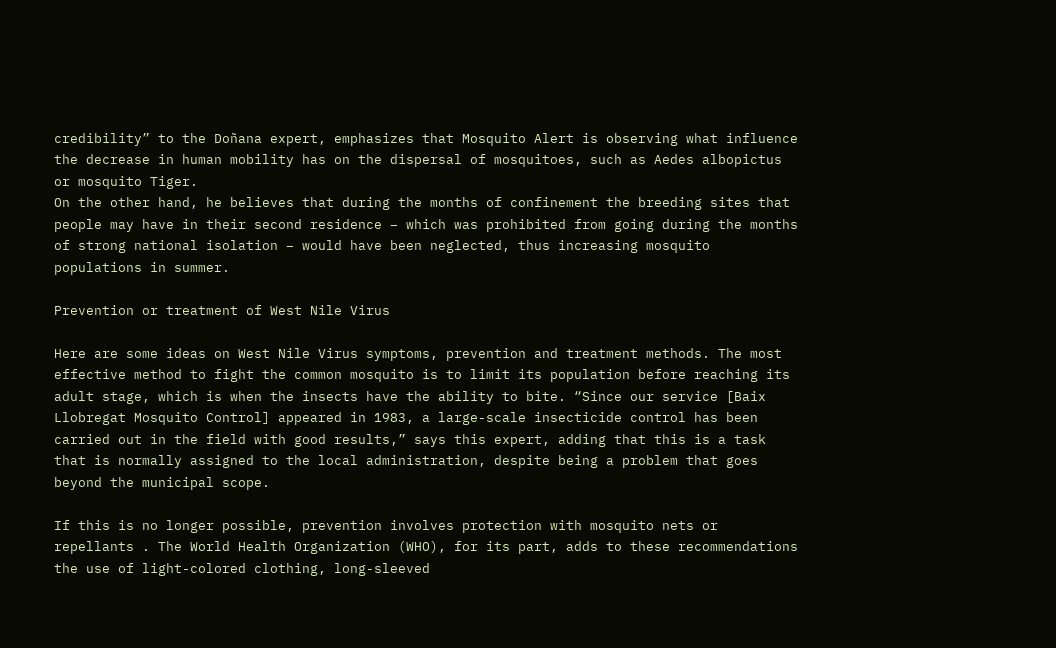credibility” to the Doñana expert, emphasizes that Mosquito Alert is observing what influence the decrease in human mobility has on the dispersal of mosquitoes, such as Aedes albopictus or mosquito Tiger.
On the other hand, he believes that during the months of confinement the breeding sites that people may have in their second residence – which was prohibited from going during the months of strong national isolation – would have been neglected, thus increasing mosquito populations in summer.

Prevention or treatment of West Nile Virus

Here are some ideas on West Nile Virus symptoms, prevention and treatment methods. The most effective method to fight the common mosquito is to limit its population before reaching its adult stage, which is when the insects have the ability to bite. “Since our service [Baix Llobregat Mosquito Control] appeared in 1983, a large-scale insecticide control has been carried out in the field with good results,” says this expert, adding that this is a task that is normally assigned to the local administration, despite being a problem that goes beyond the municipal scope.

If this is no longer possible, prevention involves protection with mosquito nets or repellants . The World Health Organization (WHO), for its part, adds to these recommendations the use of light-colored clothing, long-sleeved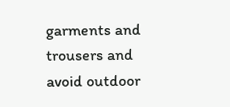garments and trousers and avoid outdoor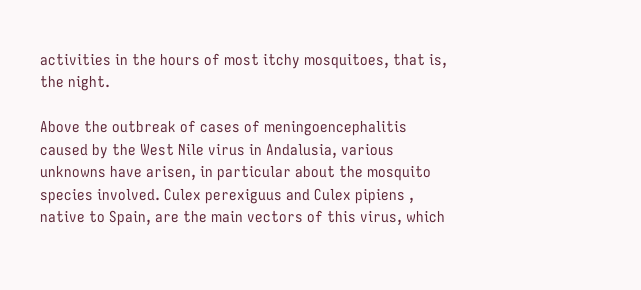activities in the hours of most itchy mosquitoes, that is, the night.

Above the outbreak of cases of meningoencephalitis caused by the West Nile virus in Andalusia, various unknowns have arisen, in particular about the mosquito species involved. Culex perexiguus and Culex pipiens , native to Spain, are the main vectors of this virus, which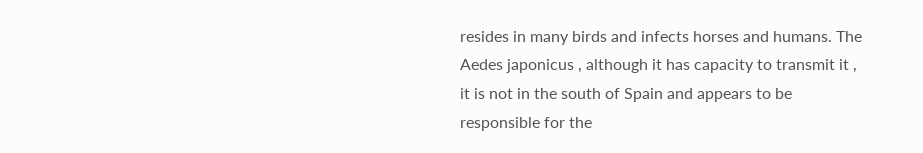resides in many birds and infects horses and humans. The Aedes japonicus , although it has capacity to transmit it , it is not in the south of Spain and appears to be responsible for the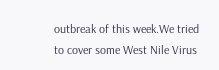outbreak of this week.We tried to cover some West Nile Virus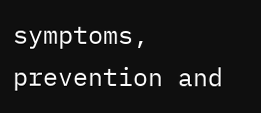symptoms, prevention and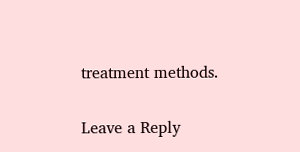treatment methods.

Leave a Reply